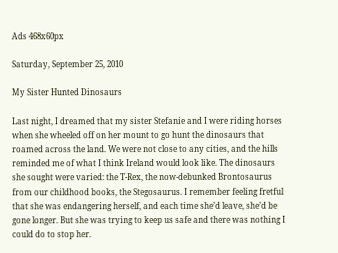Ads 468x60px

Saturday, September 25, 2010

My Sister Hunted Dinosaurs

Last night, I dreamed that my sister Stefanie and I were riding horses when she wheeled off on her mount to go hunt the dinosaurs that roamed across the land. We were not close to any cities, and the hills reminded me of what I think Ireland would look like. The dinosaurs she sought were varied: the T-Rex, the now-debunked Brontosaurus from our childhood books, the Stegosaurus. I remember feeling fretful that she was endangering herself, and each time she’d leave, she’d be gone longer. But she was trying to keep us safe and there was nothing I could do to stop her.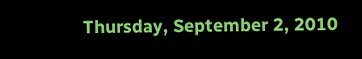Thursday, September 2, 2010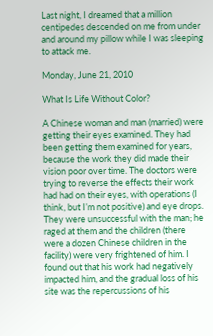Last night, I dreamed that a million centipedes descended on me from under and around my pillow while I was sleeping to attack me.

Monday, June 21, 2010

What Is Life Without Color?

A Chinese woman and man (married) were getting their eyes examined. They had been getting them examined for years, because the work they did made their vision poor over time. The doctors were trying to reverse the effects their work had had on their eyes, with operations (I think, but I’m not positive) and eye drops. They were unsuccessful with the man; he raged at them and the children (there were a dozen Chinese children in the facility) were very frightened of him. I found out that his work had negatively impacted him, and the gradual loss of his site was the repercussions of his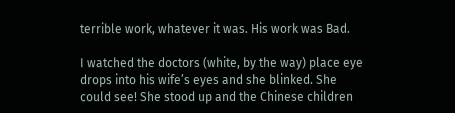terrible work, whatever it was. His work was Bad.

I watched the doctors (white, by the way) place eye drops into his wife’s eyes and she blinked. She could see! She stood up and the Chinese children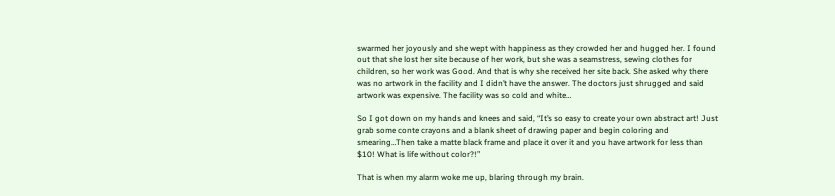swarmed her joyously and she wept with happiness as they crowded her and hugged her. I found out that she lost her site because of her work, but she was a seamstress, sewing clothes for children, so her work was Good. And that is why she received her site back. She asked why there was no artwork in the facility and I didn’t have the answer. The doctors just shrugged and said artwork was expensive. The facility was so cold and white…

So I got down on my hands and knees and said, “It’s so easy to create your own abstract art! Just grab some conte crayons and a blank sheet of drawing paper and begin coloring and smearing…Then take a matte black frame and place it over it and you have artwork for less than $10! What is life without color?!”

That is when my alarm woke me up, blaring through my brain.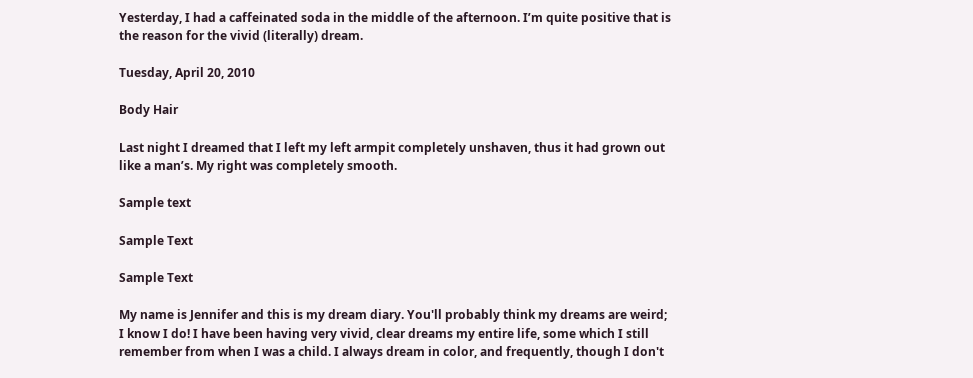Yesterday, I had a caffeinated soda in the middle of the afternoon. I’m quite positive that is the reason for the vivid (literally) dream.

Tuesday, April 20, 2010

Body Hair

Last night I dreamed that I left my left armpit completely unshaven, thus it had grown out like a man’s. My right was completely smooth.

Sample text

Sample Text

Sample Text

My name is Jennifer and this is my dream diary. You'll probably think my dreams are weird; I know I do! I have been having very vivid, clear dreams my entire life, some which I still remember from when I was a child. I always dream in color, and frequently, though I don't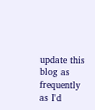update this blog as frequently as I'd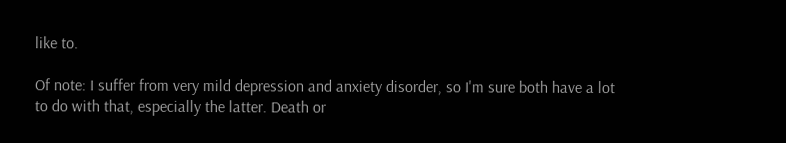like to.

Of note: I suffer from very mild depression and anxiety disorder, so I'm sure both have a lot to do with that, especially the latter. Death or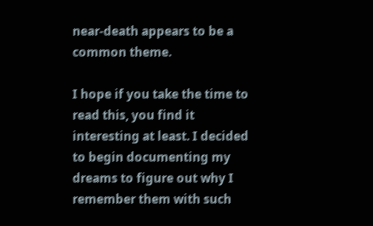near-death appears to be a common theme.

I hope if you take the time to read this, you find it interesting at least. I decided to begin documenting my dreams to figure out why I remember them with such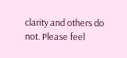clarity and others do not. Please feel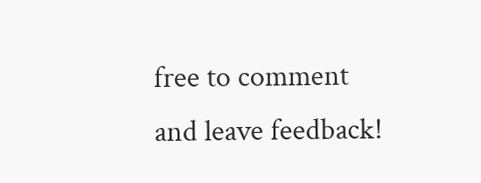free to comment and leave feedback!